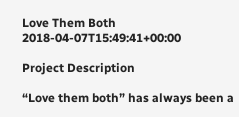Love Them Both 2018-04-07T15:49:41+00:00

Project Description

“Love them both” has always been a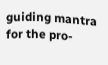guiding mantra for the pro-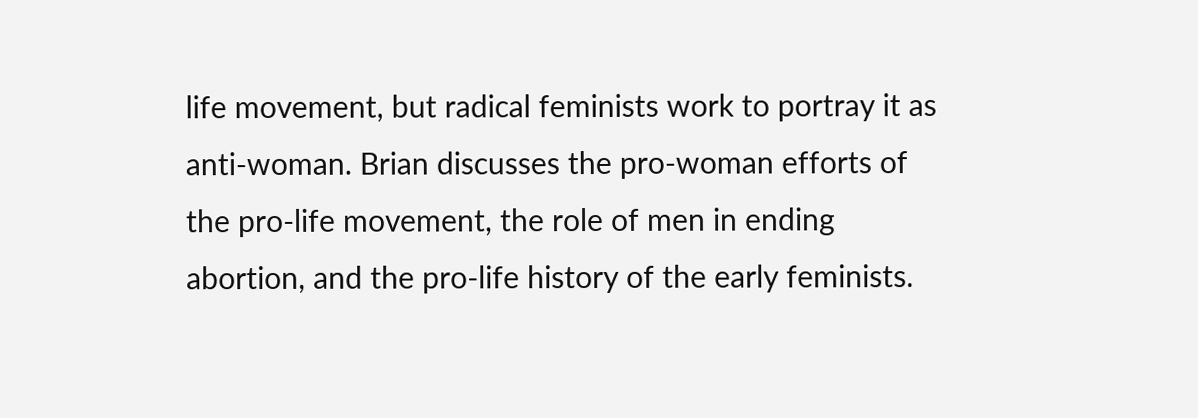life movement, but radical feminists work to portray it as anti-woman. Brian discusses the pro-woman efforts of the pro-life movement, the role of men in ending abortion, and the pro-life history of the early feminists.